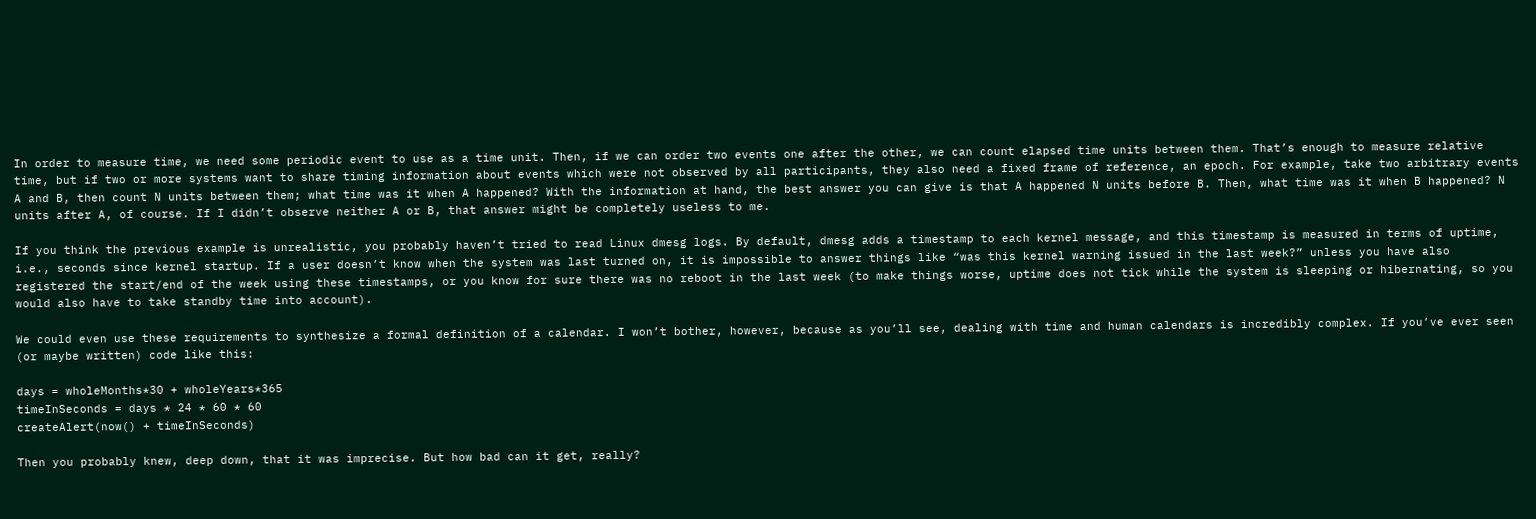In order to measure time, we need some periodic event to use as a time unit. Then, if we can order two events one after the other, we can count elapsed time units between them. That’s enough to measure relative time, but if two or more systems want to share timing information about events which were not observed by all participants, they also need a fixed frame of reference, an epoch. For example, take two arbitrary events A and B, then count N units between them; what time was it when A happened? With the information at hand, the best answer you can give is that A happened N units before B. Then, what time was it when B happened? N units after A, of course. If I didn’t observe neither A or B, that answer might be completely useless to me.

If you think the previous example is unrealistic, you probably haven’t tried to read Linux dmesg logs. By default, dmesg adds a timestamp to each kernel message, and this timestamp is measured in terms of uptime, i.e., seconds since kernel startup. If a user doesn’t know when the system was last turned on, it is impossible to answer things like “was this kernel warning issued in the last week?” unless you have also registered the start/end of the week using these timestamps, or you know for sure there was no reboot in the last week (to make things worse, uptime does not tick while the system is sleeping or hibernating, so you would also have to take standby time into account).

We could even use these requirements to synthesize a formal definition of a calendar. I won’t bother, however, because as you’ll see, dealing with time and human calendars is incredibly complex. If you’ve ever seen (or maybe written) code like this:

days = wholeMonths*30 + wholeYears*365
timeInSeconds = days * 24 * 60 * 60
createAlert(now() + timeInSeconds)

Then you probably knew, deep down, that it was imprecise. But how bad can it get, really?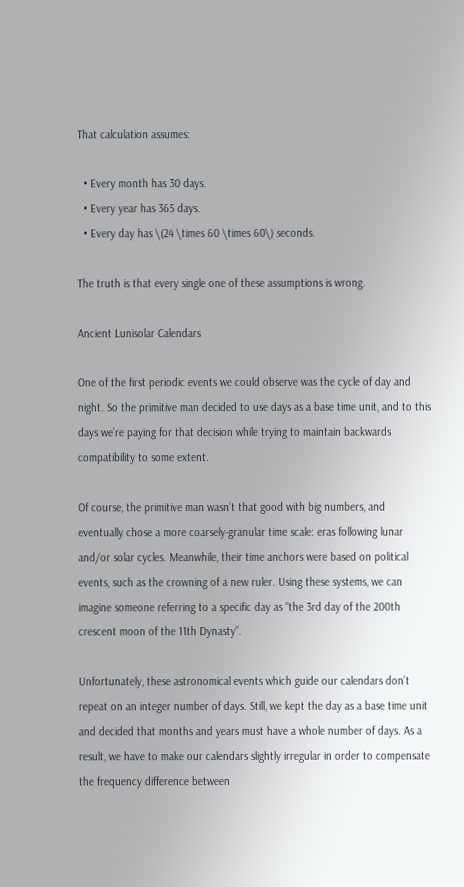That calculation assumes:

  • Every month has 30 days.
  • Every year has 365 days.
  • Every day has \(24 \times 60 \times 60\) seconds.

The truth is that every single one of these assumptions is wrong.

Ancient Lunisolar Calendars

One of the first periodic events we could observe was the cycle of day and night. So the primitive man decided to use days as a base time unit, and to this days we’re paying for that decision while trying to maintain backwards compatibility to some extent.

Of course, the primitive man wasn’t that good with big numbers, and eventually chose a more coarsely-granular time scale: eras following lunar and/or solar cycles. Meanwhile, their time anchors were based on political events, such as the crowning of a new ruler. Using these systems, we can imagine someone referring to a specific day as “the 3rd day of the 200th crescent moon of the 11th Dynasty”.

Unfortunately, these astronomical events which guide our calendars don’t repeat on an integer number of days. Still, we kept the day as a base time unit and decided that months and years must have a whole number of days. As a result, we have to make our calendars slightly irregular in order to compensate the frequency difference between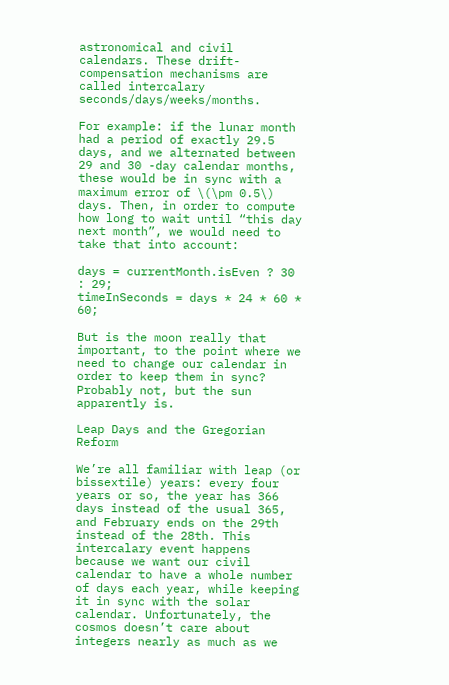astronomical and civil calendars. These drift-compensation mechanisms are called intercalary seconds/days/weeks/months.

For example: if the lunar month had a period of exactly 29.5 days, and we alternated between 29 and 30 -day calendar months, these would be in sync with a maximum error of \(\pm 0.5\) days. Then, in order to compute how long to wait until “this day next month”, we would need to take that into account:

days = currentMonth.isEven ? 30 : 29;
timeInSeconds = days * 24 * 60 * 60;

But is the moon really that important, to the point where we need to change our calendar in order to keep them in sync? Probably not, but the sun apparently is.

Leap Days and the Gregorian Reform

We’re all familiar with leap (or bissextile) years: every four years or so, the year has 366 days instead of the usual 365, and February ends on the 29th instead of the 28th. This intercalary event happens because we want our civil calendar to have a whole number of days each year, while keeping it in sync with the solar calendar. Unfortunately, the cosmos doesn’t care about integers nearly as much as we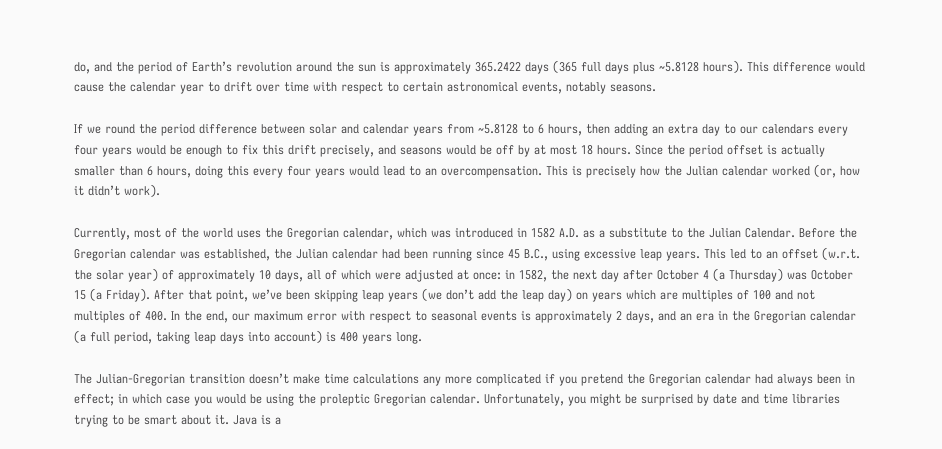do, and the period of Earth’s revolution around the sun is approximately 365.2422 days (365 full days plus ~5.8128 hours). This difference would cause the calendar year to drift over time with respect to certain astronomical events, notably seasons.

If we round the period difference between solar and calendar years from ~5.8128 to 6 hours, then adding an extra day to our calendars every four years would be enough to fix this drift precisely, and seasons would be off by at most 18 hours. Since the period offset is actually smaller than 6 hours, doing this every four years would lead to an overcompensation. This is precisely how the Julian calendar worked (or, how it didn’t work).

Currently, most of the world uses the Gregorian calendar, which was introduced in 1582 A.D. as a substitute to the Julian Calendar. Before the Gregorian calendar was established, the Julian calendar had been running since 45 B.C., using excessive leap years. This led to an offset (w.r.t. the solar year) of approximately 10 days, all of which were adjusted at once: in 1582, the next day after October 4 (a Thursday) was October 15 (a Friday). After that point, we’ve been skipping leap years (we don’t add the leap day) on years which are multiples of 100 and not multiples of 400. In the end, our maximum error with respect to seasonal events is approximately 2 days, and an era in the Gregorian calendar (a full period, taking leap days into account) is 400 years long.

The Julian-Gregorian transition doesn’t make time calculations any more complicated if you pretend the Gregorian calendar had always been in effect; in which case you would be using the proleptic Gregorian calendar. Unfortunately, you might be surprised by date and time libraries trying to be smart about it. Java is a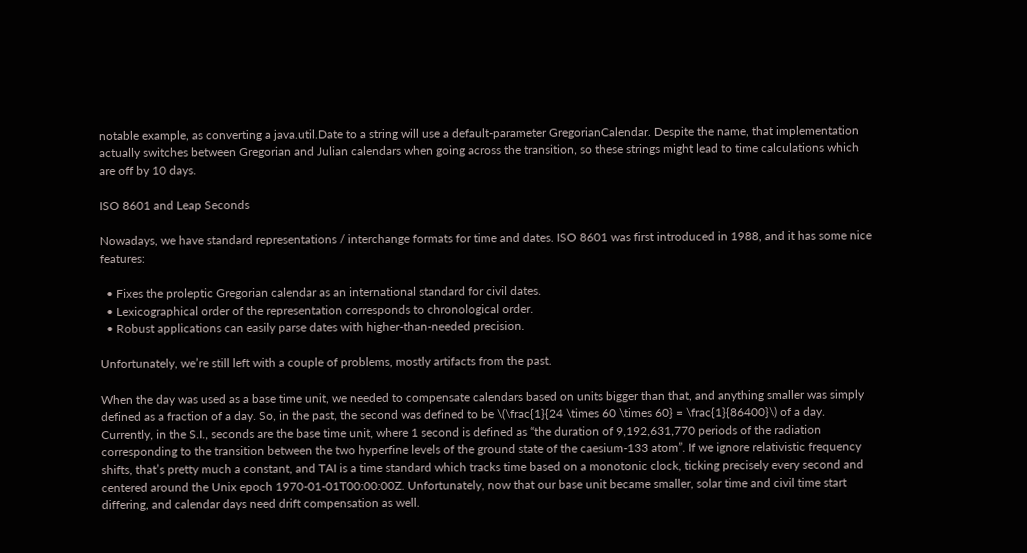notable example, as converting a java.util.Date to a string will use a default-parameter GregorianCalendar. Despite the name, that implementation actually switches between Gregorian and Julian calendars when going across the transition, so these strings might lead to time calculations which are off by 10 days.

ISO 8601 and Leap Seconds

Nowadays, we have standard representations / interchange formats for time and dates. ISO 8601 was first introduced in 1988, and it has some nice features:

  • Fixes the proleptic Gregorian calendar as an international standard for civil dates.
  • Lexicographical order of the representation corresponds to chronological order.
  • Robust applications can easily parse dates with higher-than-needed precision.

Unfortunately, we’re still left with a couple of problems, mostly artifacts from the past.

When the day was used as a base time unit, we needed to compensate calendars based on units bigger than that, and anything smaller was simply defined as a fraction of a day. So, in the past, the second was defined to be \(\frac{1}{24 \times 60 \times 60} = \frac{1}{86400}\) of a day. Currently, in the S.I., seconds are the base time unit, where 1 second is defined as “the duration of 9,192,631,770 periods of the radiation corresponding to the transition between the two hyperfine levels of the ground state of the caesium-133 atom”. If we ignore relativistic frequency shifts, that’s pretty much a constant, and TAI is a time standard which tracks time based on a monotonic clock, ticking precisely every second and centered around the Unix epoch 1970-01-01T00:00:00Z. Unfortunately, now that our base unit became smaller, solar time and civil time start differing, and calendar days need drift compensation as well.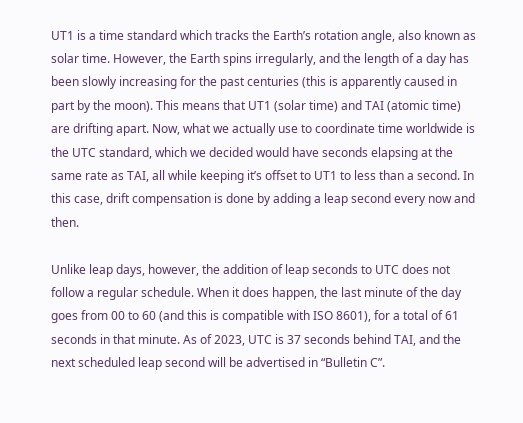UT1 is a time standard which tracks the Earth’s rotation angle, also known as solar time. However, the Earth spins irregularly, and the length of a day has been slowly increasing for the past centuries (this is apparently caused in part by the moon). This means that UT1 (solar time) and TAI (atomic time) are drifting apart. Now, what we actually use to coordinate time worldwide is the UTC standard, which we decided would have seconds elapsing at the same rate as TAI, all while keeping it’s offset to UT1 to less than a second. In this case, drift compensation is done by adding a leap second every now and then.

Unlike leap days, however, the addition of leap seconds to UTC does not follow a regular schedule. When it does happen, the last minute of the day goes from 00 to 60 (and this is compatible with ISO 8601), for a total of 61 seconds in that minute. As of 2023, UTC is 37 seconds behind TAI, and the next scheduled leap second will be advertised in “Bulletin C”.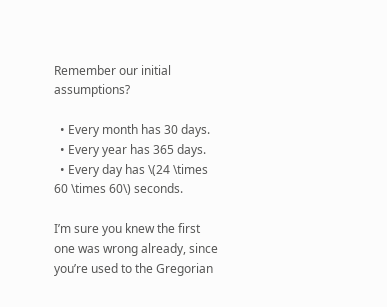Remember our initial assumptions?

  • Every month has 30 days.
  • Every year has 365 days.
  • Every day has \(24 \times 60 \times 60\) seconds.

I’m sure you knew the first one was wrong already, since you’re used to the Gregorian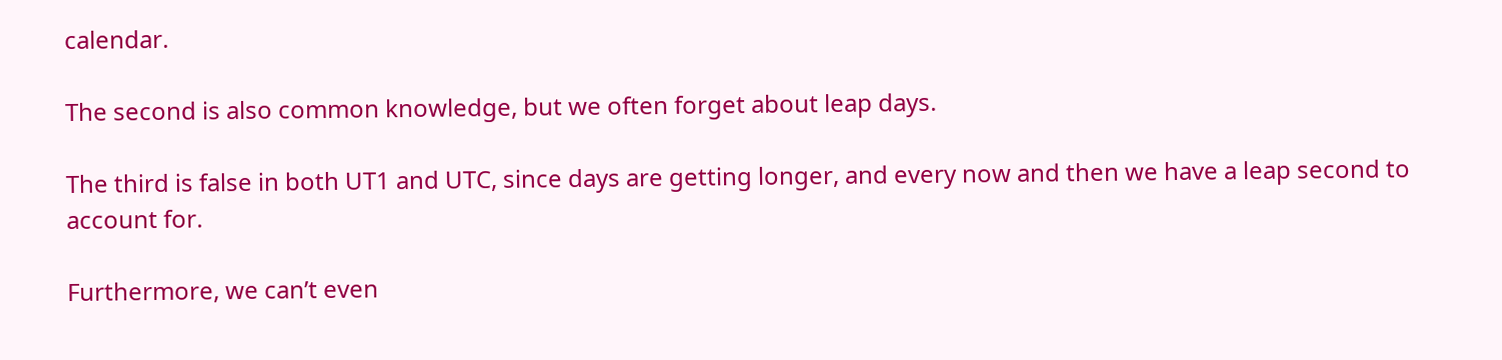calendar.

The second is also common knowledge, but we often forget about leap days.

The third is false in both UT1 and UTC, since days are getting longer, and every now and then we have a leap second to account for.

Furthermore, we can’t even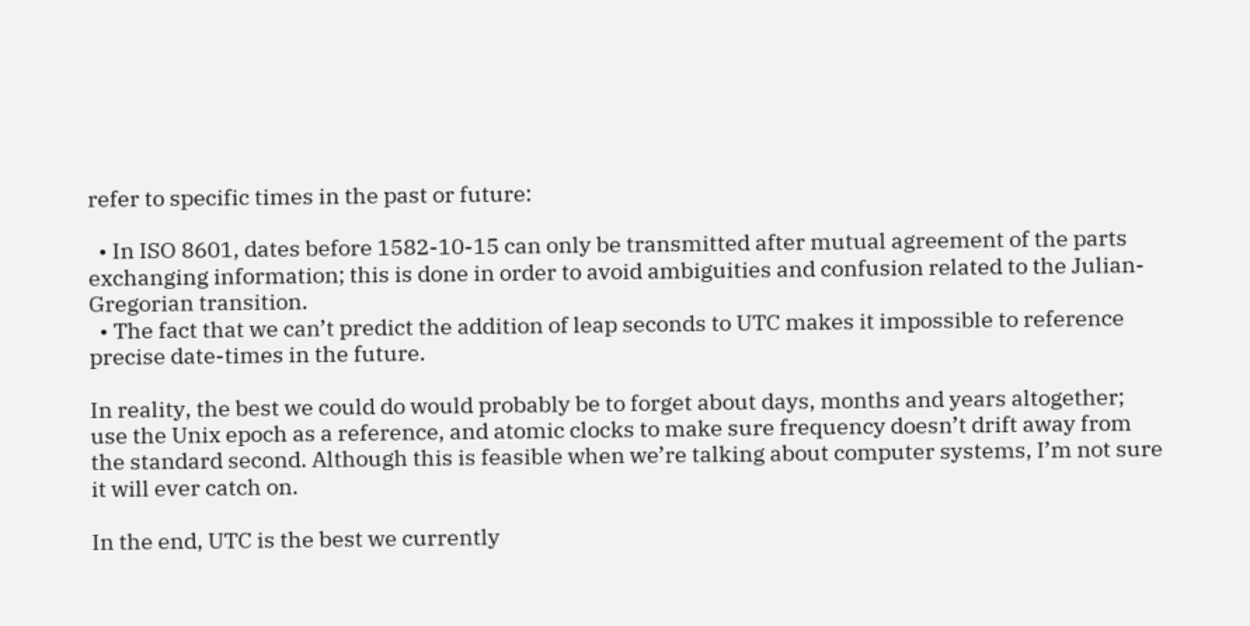refer to specific times in the past or future:

  • In ISO 8601, dates before 1582-10-15 can only be transmitted after mutual agreement of the parts exchanging information; this is done in order to avoid ambiguities and confusion related to the Julian-Gregorian transition.
  • The fact that we can’t predict the addition of leap seconds to UTC makes it impossible to reference precise date-times in the future.

In reality, the best we could do would probably be to forget about days, months and years altogether; use the Unix epoch as a reference, and atomic clocks to make sure frequency doesn’t drift away from the standard second. Although this is feasible when we’re talking about computer systems, I’m not sure it will ever catch on.

In the end, UTC is the best we currently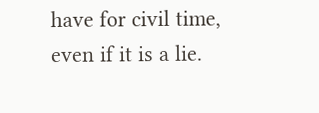have for civil time, even if it is a lie.